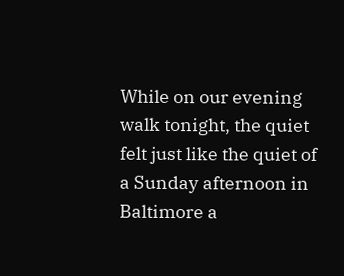While on our evening walk tonight, the quiet felt just like the quiet of a Sunday afternoon in Baltimore a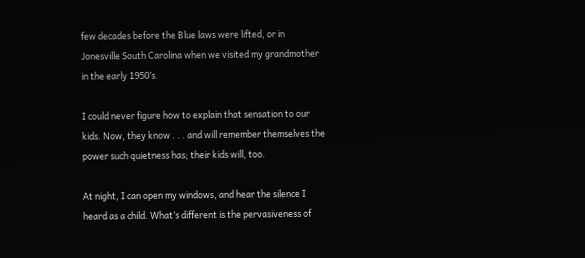few decades before the Blue laws were lifted, or in Jonesville South Carolina when we visited my grandmother in the early 1950’s.

I could never figure how to explain that sensation to our kids. Now, they know . . . and will remember themselves the power such quietness has; their kids will, too.

At night, I can open my windows, and hear the silence I heard as a child. What’s different is the pervasiveness of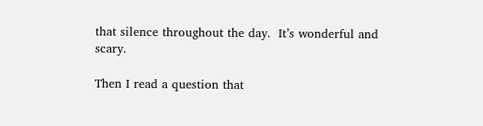that silence throughout the day.  It’s wonderful and scary.

Then I read a question that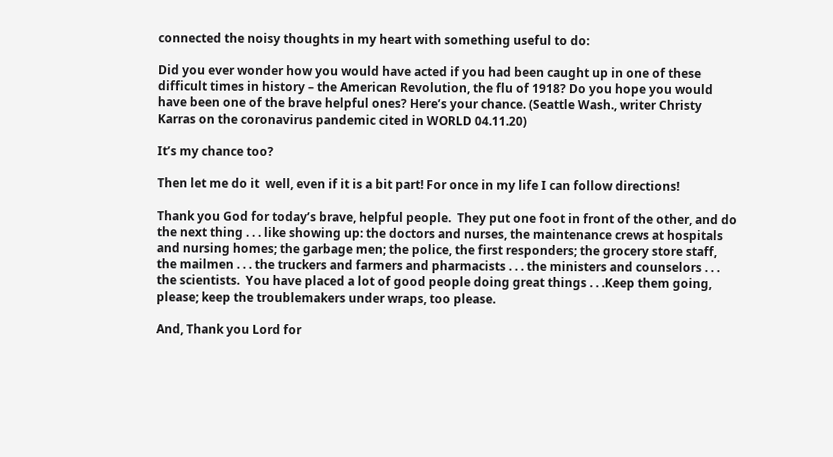connected the noisy thoughts in my heart with something useful to do:

Did you ever wonder how you would have acted if you had been caught up in one of these difficult times in history – the American Revolution, the flu of 1918? Do you hope you would have been one of the brave helpful ones? Here’s your chance. (Seattle Wash., writer Christy Karras on the coronavirus pandemic cited in WORLD 04.11.20)

It’s my chance too?

Then let me do it  well, even if it is a bit part! For once in my life I can follow directions!

Thank you God for today’s brave, helpful people.  They put one foot in front of the other, and do the next thing . . . like showing up: the doctors and nurses, the maintenance crews at hospitals and nursing homes; the garbage men; the police, the first responders; the grocery store staff, the mailmen . . . the truckers and farmers and pharmacists . . . the ministers and counselors . . . the scientists.  You have placed a lot of good people doing great things . . .Keep them going, please; keep the troublemakers under wraps, too please.

And, Thank you Lord for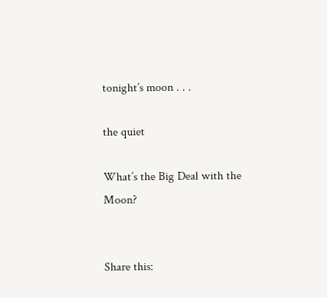tonight’s moon . . .

the quiet

What’s the Big Deal with the Moon?


Share this: